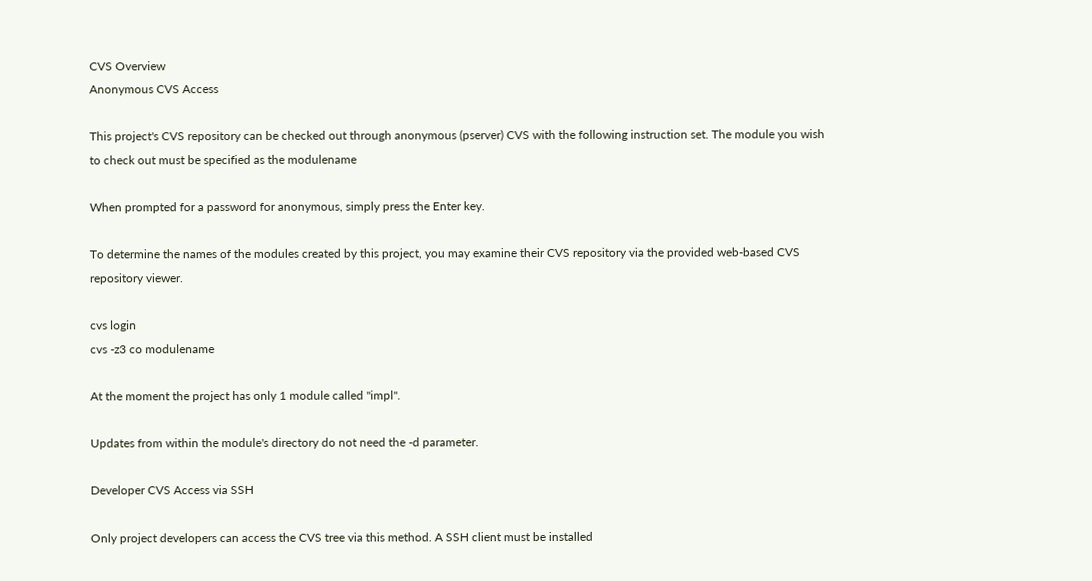CVS Overview
Anonymous CVS Access

This project's CVS repository can be checked out through anonymous (pserver) CVS with the following instruction set. The module you wish to check out must be specified as the modulename

When prompted for a password for anonymous, simply press the Enter key.

To determine the names of the modules created by this project, you may examine their CVS repository via the provided web-based CVS repository viewer.

cvs login
cvs -z3 co modulename

At the moment the project has only 1 module called "impl".

Updates from within the module's directory do not need the -d parameter.

Developer CVS Access via SSH

Only project developers can access the CVS tree via this method. A SSH client must be installed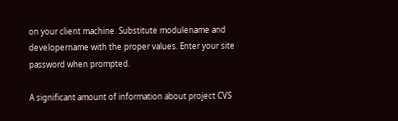on your client machine. Substitute modulename and developername with the proper values. Enter your site password when prompted.

A significant amount of information about project CVS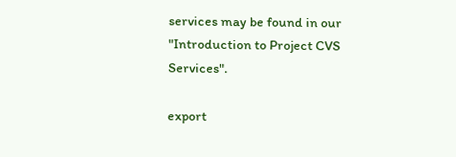services may be found in our "Introduction to Project CVS Services".

export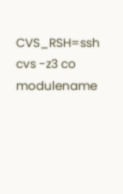CVS_RSH=ssh
cvs -z3 co modulename